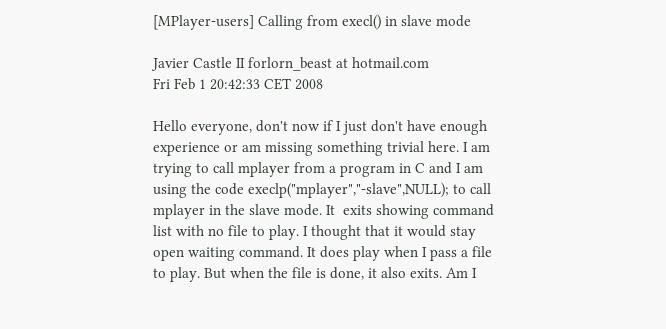[MPlayer-users] Calling from execl() in slave mode

Javier Castle II forlorn_beast at hotmail.com
Fri Feb 1 20:42:33 CET 2008

Hello everyone, don't now if I just don't have enough experience or am missing something trivial here. I am trying to call mplayer from a program in C and I am using the code execlp("mplayer","-slave",NULL); to call mplayer in the slave mode. It  exits showing command list with no file to play. I thought that it would stay open waiting command. It does play when I pass a file to play. But when the file is done, it also exits. Am I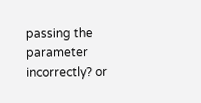passing the parameter incorrectly? or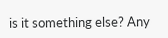is it something else? Any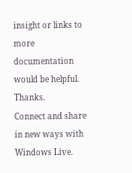insight or links to more documentation would be helpful. Thanks.
Connect and share in new ways with Windows Live.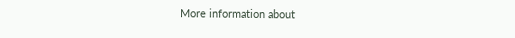More information about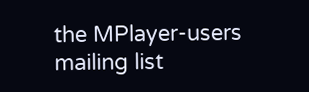the MPlayer-users mailing list